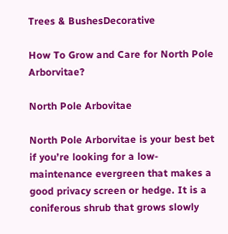Trees & BushesDecorative

How To Grow and Care for North Pole Arborvitae?

North Pole Arbovitae

North Pole Arborvitae is your best bet if you’re looking for a low-maintenance evergreen that makes a good privacy screen or hedge. It is a coniferous shrub that grows slowly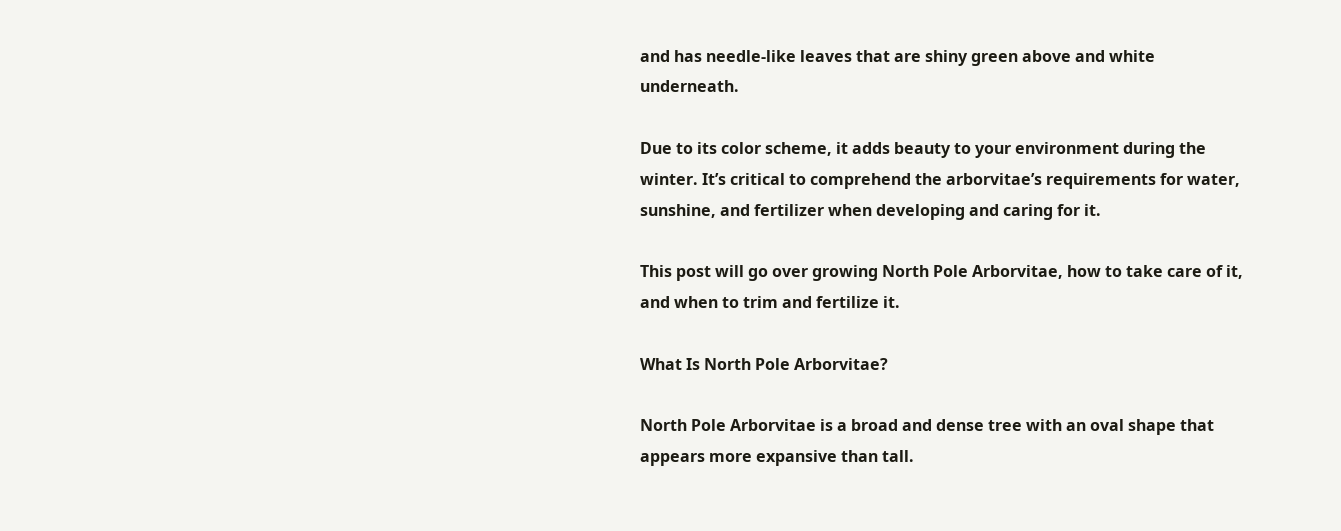and has needle-like leaves that are shiny green above and white underneath.

Due to its color scheme, it adds beauty to your environment during the winter. It’s critical to comprehend the arborvitae’s requirements for water, sunshine, and fertilizer when developing and caring for it.

This post will go over growing North Pole Arborvitae, how to take care of it, and when to trim and fertilize it.

What Is North Pole Arborvitae?

North Pole Arborvitae is a broad and dense tree with an oval shape that appears more expansive than tall.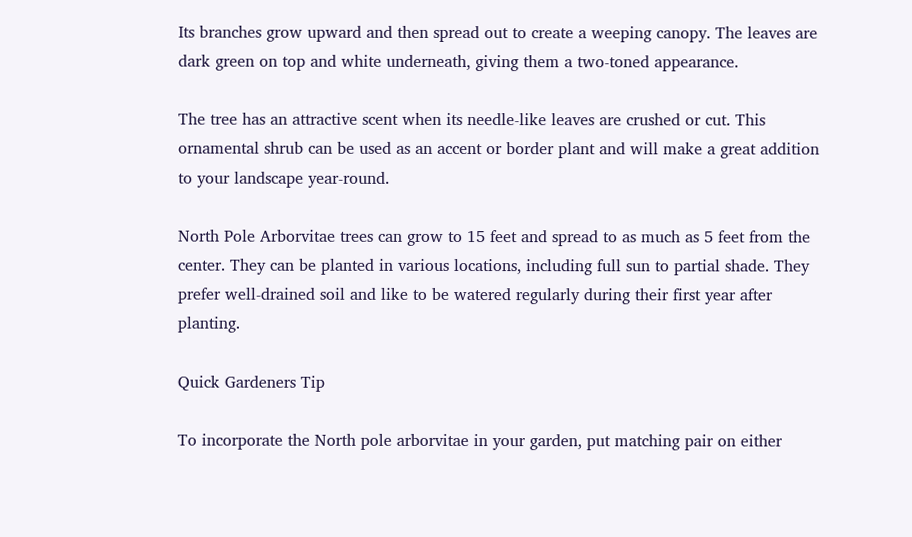Its branches grow upward and then spread out to create a weeping canopy. The leaves are dark green on top and white underneath, giving them a two-toned appearance.

The tree has an attractive scent when its needle-like leaves are crushed or cut. This ornamental shrub can be used as an accent or border plant and will make a great addition to your landscape year-round.

North Pole Arborvitae trees can grow to 15 feet and spread to as much as 5 feet from the center. They can be planted in various locations, including full sun to partial shade. They prefer well-drained soil and like to be watered regularly during their first year after planting.

Quick Gardeners Tip

To incorporate the North pole arborvitae in your garden, put matching pair on either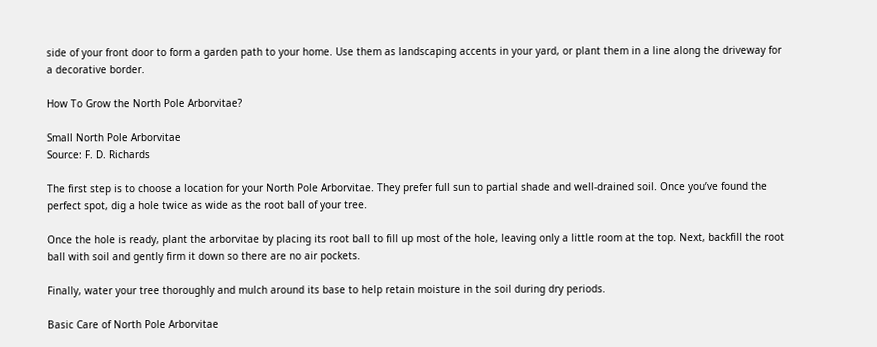side of your front door to form a garden path to your home. Use them as landscaping accents in your yard, or plant them in a line along the driveway for a decorative border.

How To Grow the North Pole Arborvitae?

Small North Pole Arborvitae
Source: F. D. Richards

The first step is to choose a location for your North Pole Arborvitae. They prefer full sun to partial shade and well-drained soil. Once you’ve found the perfect spot, dig a hole twice as wide as the root ball of your tree.

Once the hole is ready, plant the arborvitae by placing its root ball to fill up most of the hole, leaving only a little room at the top. Next, backfill the root ball with soil and gently firm it down so there are no air pockets.

Finally, water your tree thoroughly and mulch around its base to help retain moisture in the soil during dry periods.

Basic Care of North Pole Arborvitae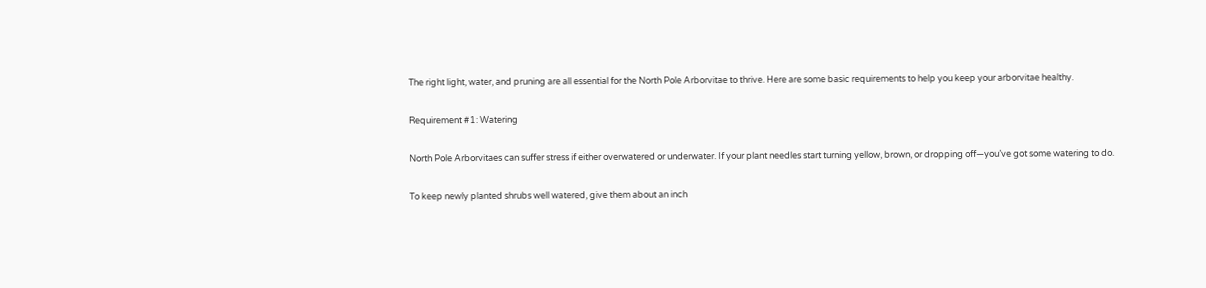The right light, water, and pruning are all essential for the North Pole Arborvitae to thrive. Here are some basic requirements to help you keep your arborvitae healthy.

Requirement #1: Watering

North Pole Arborvitaes can suffer stress if either overwatered or underwater. If your plant needles start turning yellow, brown, or dropping off—you’ve got some watering to do.

To keep newly planted shrubs well watered, give them about an inch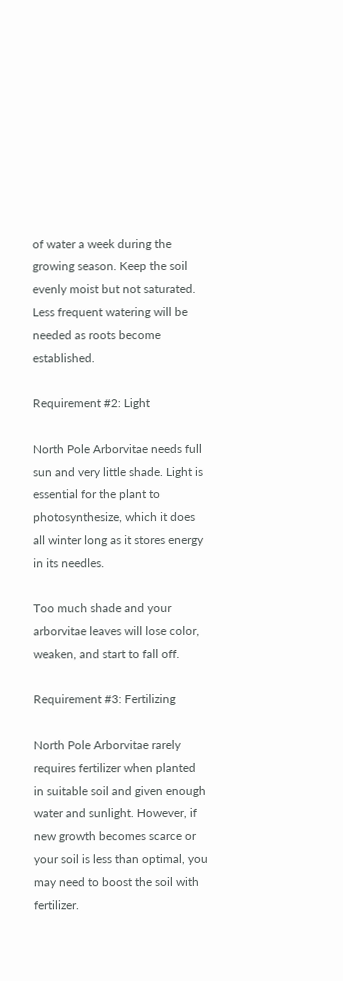of water a week during the growing season. Keep the soil evenly moist but not saturated. Less frequent watering will be needed as roots become established.

Requirement #2: Light

North Pole Arborvitae needs full sun and very little shade. Light is essential for the plant to photosynthesize, which it does all winter long as it stores energy in its needles.

Too much shade and your arborvitae leaves will lose color, weaken, and start to fall off.

Requirement #3: Fertilizing

North Pole Arborvitae rarely requires fertilizer when planted in suitable soil and given enough water and sunlight. However, if new growth becomes scarce or your soil is less than optimal, you may need to boost the soil with fertilizer.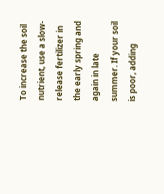To increase the soil nutrient, use a slow-release fertilizer in the early spring and again in late summer. If your soil is poor, adding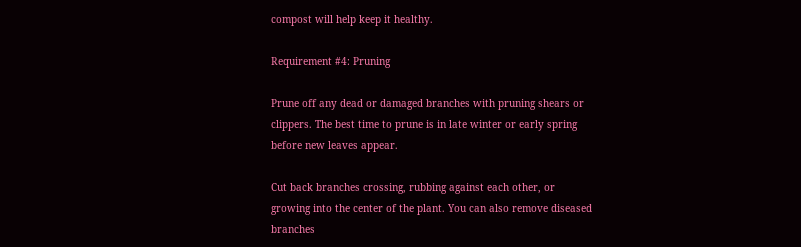compost will help keep it healthy.

Requirement #4: Pruning

Prune off any dead or damaged branches with pruning shears or clippers. The best time to prune is in late winter or early spring before new leaves appear.

Cut back branches crossing, rubbing against each other, or growing into the center of the plant. You can also remove diseased branches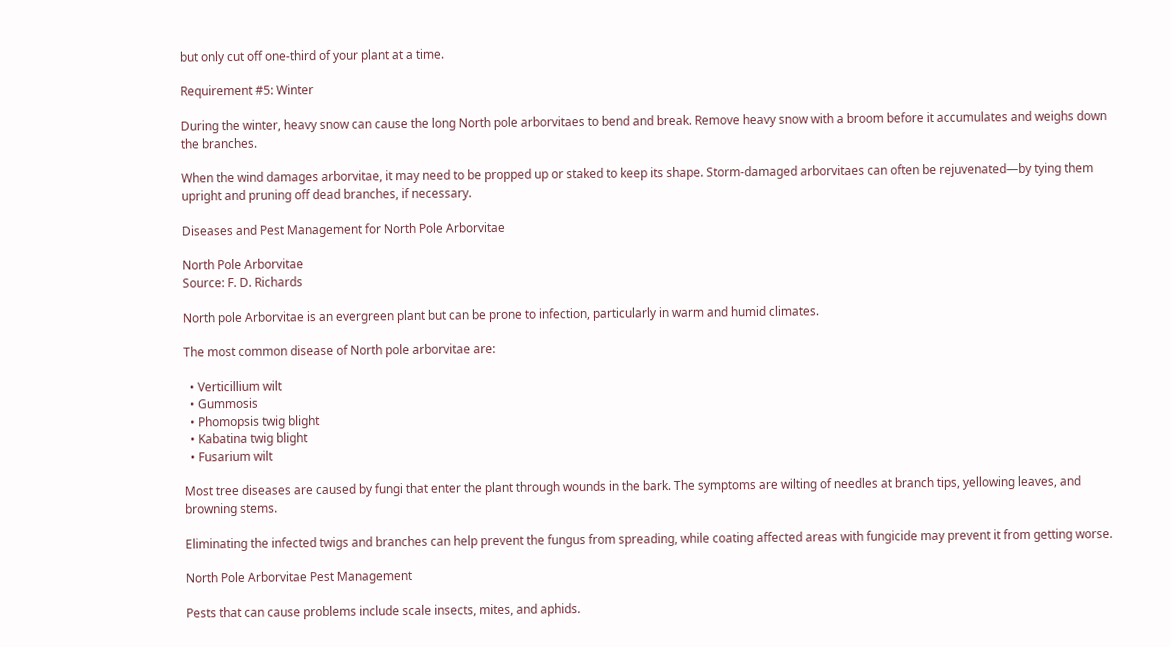but only cut off one-third of your plant at a time.

Requirement #5: Winter

During the winter, heavy snow can cause the long North pole arborvitaes to bend and break. Remove heavy snow with a broom before it accumulates and weighs down the branches.

When the wind damages arborvitae, it may need to be propped up or staked to keep its shape. Storm-damaged arborvitaes can often be rejuvenated—by tying them upright and pruning off dead branches, if necessary.

Diseases and Pest Management for North Pole Arborvitae

North Pole Arborvitae
Source: F. D. Richards

North pole Arborvitae is an evergreen plant but can be prone to infection, particularly in warm and humid climates.

The most common disease of North pole arborvitae are:

  • Verticillium wilt
  • Gummosis
  • Phomopsis twig blight
  • Kabatina twig blight
  • Fusarium wilt

Most tree diseases are caused by fungi that enter the plant through wounds in the bark. The symptoms are wilting of needles at branch tips, yellowing leaves, and browning stems.

Eliminating the infected twigs and branches can help prevent the fungus from spreading, while coating affected areas with fungicide may prevent it from getting worse.

North Pole Arborvitae Pest Management

Pests that can cause problems include scale insects, mites, and aphids.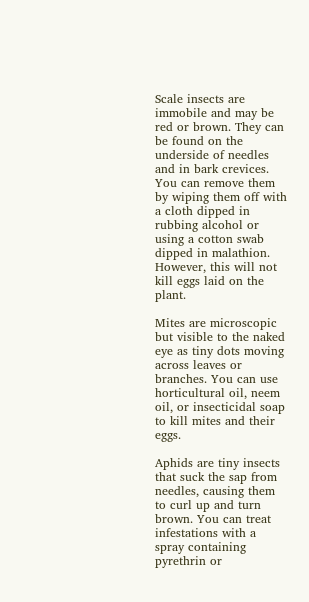Scale insects are immobile and may be red or brown. They can be found on the underside of needles and in bark crevices. You can remove them by wiping them off with a cloth dipped in rubbing alcohol or using a cotton swab dipped in malathion. However, this will not kill eggs laid on the plant.

Mites are microscopic but visible to the naked eye as tiny dots moving across leaves or branches. You can use horticultural oil, neem oil, or insecticidal soap to kill mites and their eggs.

Aphids are tiny insects that suck the sap from needles, causing them to curl up and turn brown. You can treat infestations with a spray containing pyrethrin or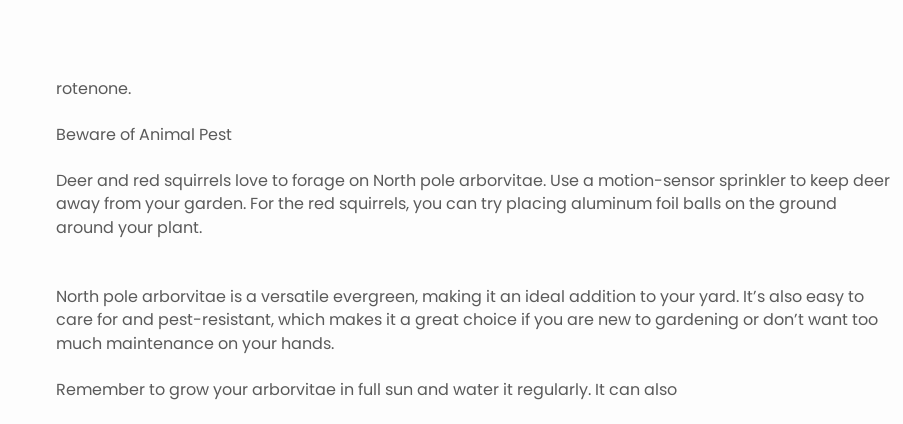rotenone.

Beware of Animal Pest

Deer and red squirrels love to forage on North pole arborvitae. Use a motion-sensor sprinkler to keep deer away from your garden. For the red squirrels, you can try placing aluminum foil balls on the ground around your plant.


North pole arborvitae is a versatile evergreen, making it an ideal addition to your yard. It’s also easy to care for and pest-resistant, which makes it a great choice if you are new to gardening or don’t want too much maintenance on your hands.

Remember to grow your arborvitae in full sun and water it regularly. It can also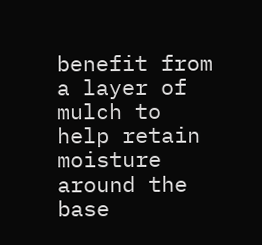benefit from a layer of mulch to help retain moisture around the base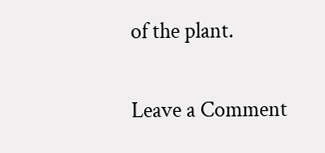of the plant.

Leave a Comment